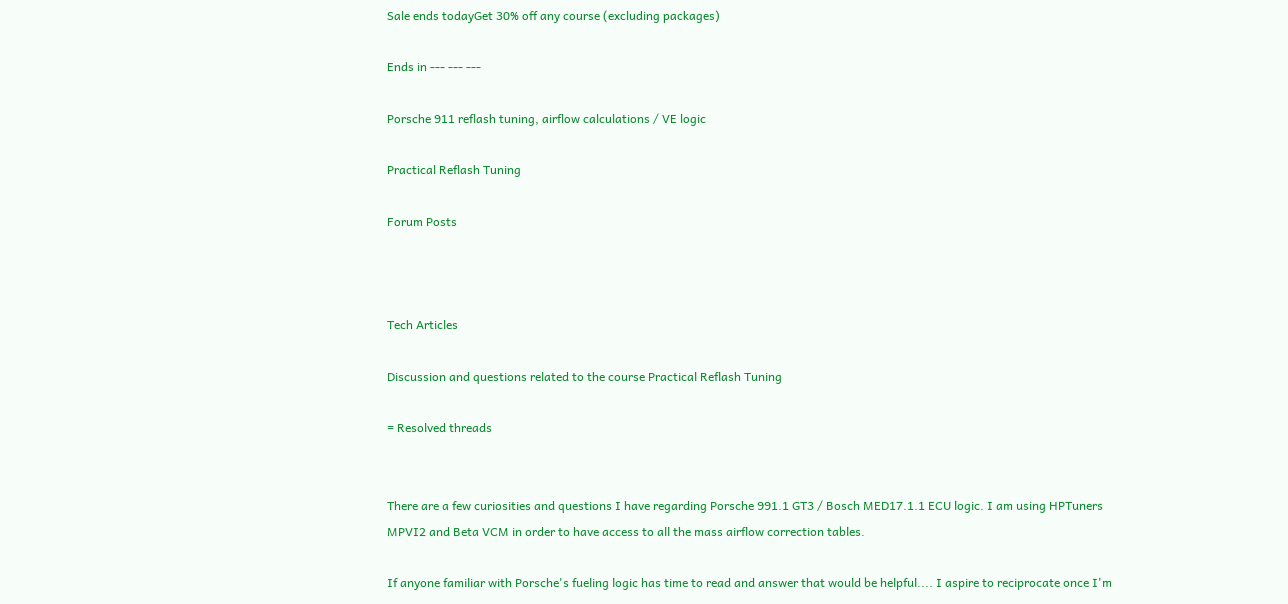Sale ends todayGet 30% off any course (excluding packages)

Ends in --- --- ---

Porsche 911 reflash tuning, airflow calculations / VE logic

Practical Reflash Tuning

Forum Posts



Tech Articles

Discussion and questions related to the course Practical Reflash Tuning

= Resolved threads


There are a few curiosities and questions I have regarding Porsche 991.1 GT3 / Bosch MED17.1.1 ECU logic. I am using HPTuners MPVI2 and Beta VCM in order to have access to all the mass airflow correction tables.

If anyone familiar with Porsche's fueling logic has time to read and answer that would be helpful.... I aspire to reciprocate once I'm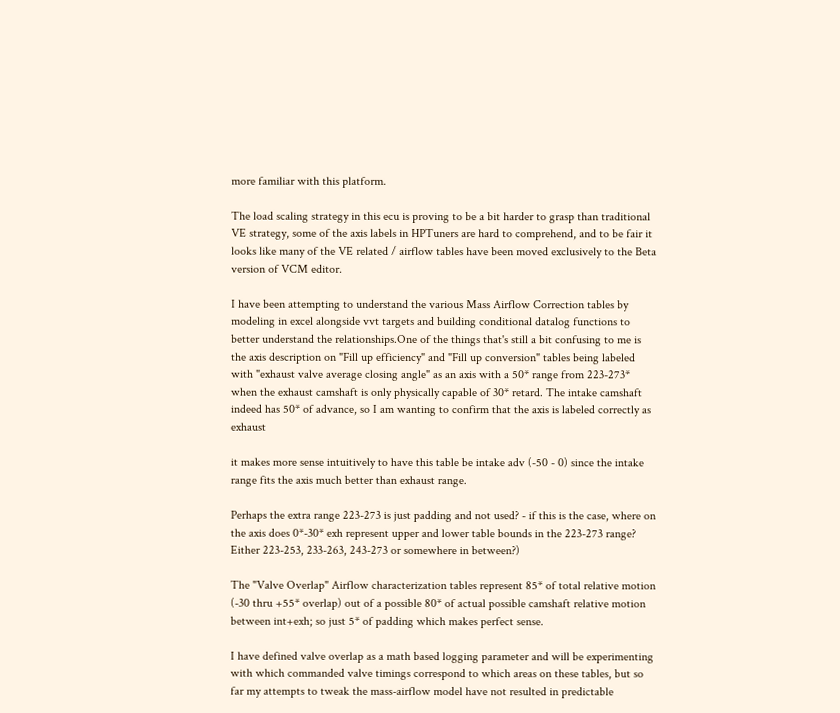more familiar with this platform.

The load scaling strategy in this ecu is proving to be a bit harder to grasp than traditional VE strategy, some of the axis labels in HPTuners are hard to comprehend, and to be fair it looks like many of the VE related / airflow tables have been moved exclusively to the Beta version of VCM editor.

I have been attempting to understand the various Mass Airflow Correction tables by modeling in excel alongside vvt targets and building conditional datalog functions to better understand the relationships.One of the things that's still a bit confusing to me is the axis description on "Fill up efficiency" and "Fill up conversion" tables being labeled with "exhaust valve average closing angle" as an axis with a 50* range from 223-273* when the exhaust camshaft is only physically capable of 30* retard. The intake camshaft indeed has 50* of advance, so I am wanting to confirm that the axis is labeled correctly as exhaust

it makes more sense intuitively to have this table be intake adv (-50 - 0) since the intake range fits the axis much better than exhaust range.

Perhaps the extra range 223-273 is just padding and not used? - if this is the case, where on the axis does 0*-30* exh represent upper and lower table bounds in the 223-273 range? Either 223-253, 233-263, 243-273 or somewhere in between?)

The "Valve Overlap" Airflow characterization tables represent 85* of total relative motion (-30 thru +55* overlap) out of a possible 80* of actual possible camshaft relative motion between int+exh; so just 5* of padding which makes perfect sense.

I have defined valve overlap as a math based logging parameter and will be experimenting with which commanded valve timings correspond to which areas on these tables, but so far my attempts to tweak the mass-airflow model have not resulted in predictable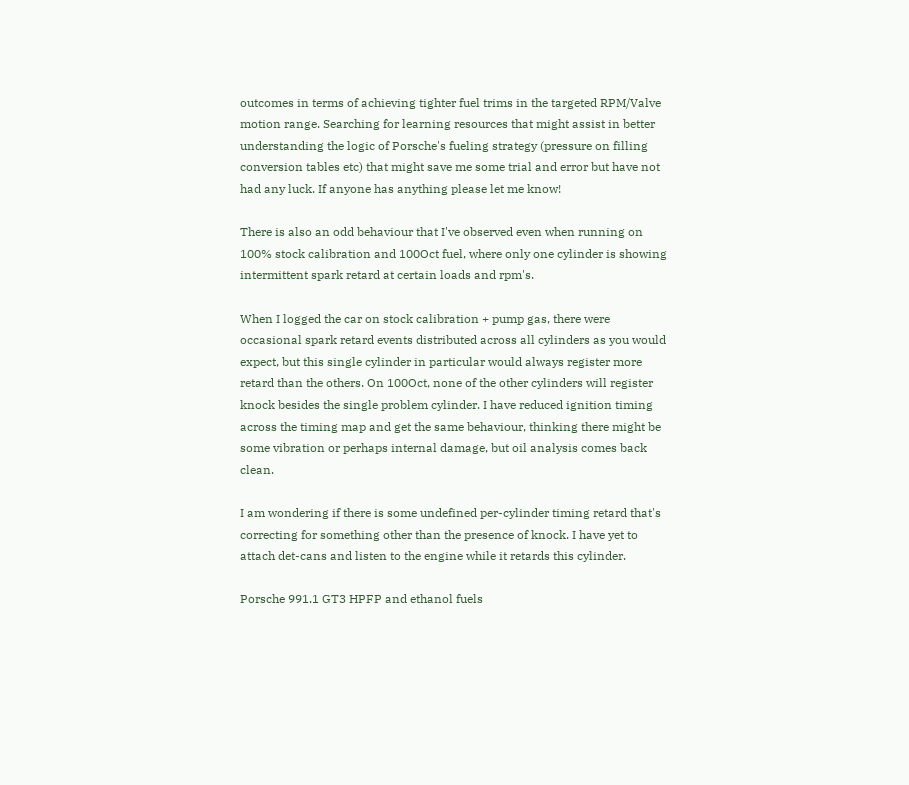outcomes in terms of achieving tighter fuel trims in the targeted RPM/Valve motion range. Searching for learning resources that might assist in better understanding the logic of Porsche's fueling strategy (pressure on filling conversion tables etc) that might save me some trial and error but have not had any luck. If anyone has anything please let me know!

There is also an odd behaviour that I've observed even when running on 100% stock calibration and 100Oct fuel, where only one cylinder is showing intermittent spark retard at certain loads and rpm's.

When I logged the car on stock calibration + pump gas, there were occasional spark retard events distributed across all cylinders as you would expect, but this single cylinder in particular would always register more retard than the others. On 100Oct, none of the other cylinders will register knock besides the single problem cylinder. I have reduced ignition timing across the timing map and get the same behaviour, thinking there might be some vibration or perhaps internal damage, but oil analysis comes back clean.

I am wondering if there is some undefined per-cylinder timing retard that's correcting for something other than the presence of knock. I have yet to attach det-cans and listen to the engine while it retards this cylinder.

Porsche 991.1 GT3 HPFP and ethanol fuels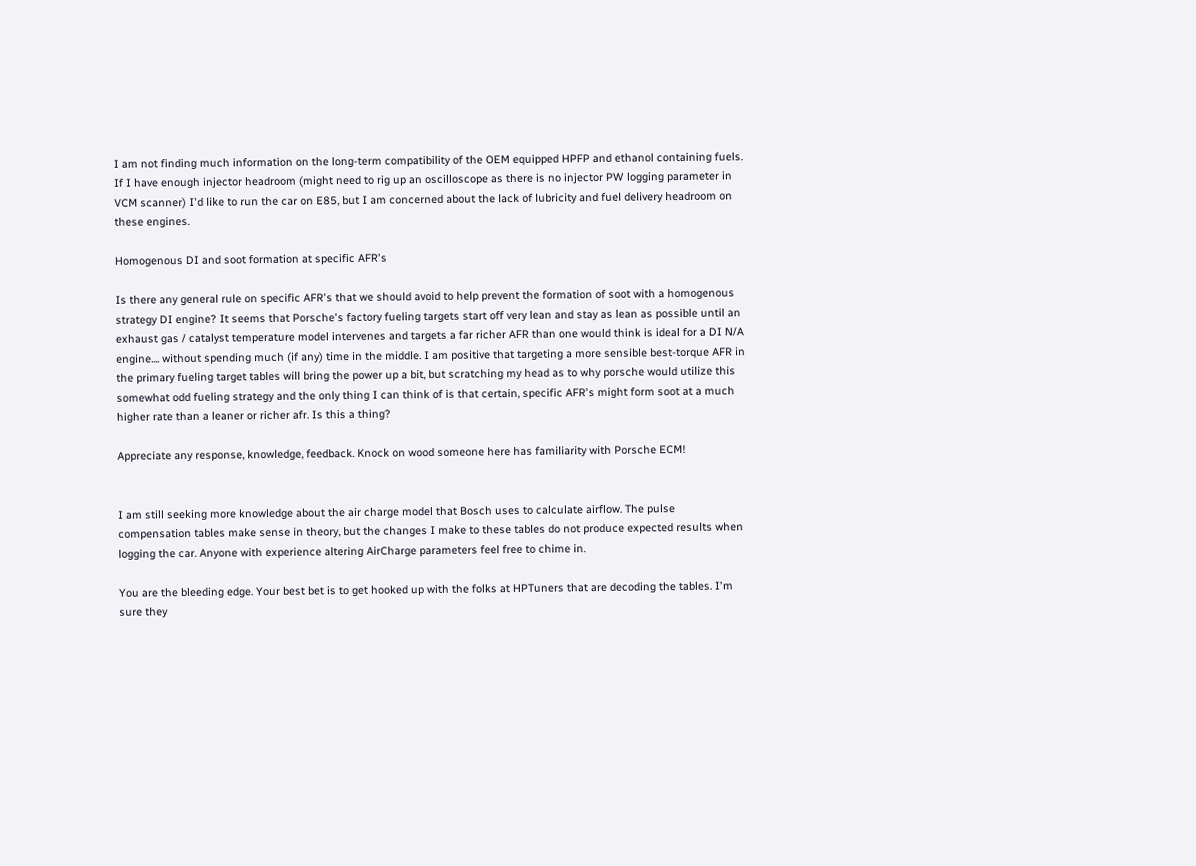I am not finding much information on the long-term compatibility of the OEM equipped HPFP and ethanol containing fuels. If I have enough injector headroom (might need to rig up an oscilloscope as there is no injector PW logging parameter in VCM scanner) I'd like to run the car on E85, but I am concerned about the lack of lubricity and fuel delivery headroom on these engines.

Homogenous DI and soot formation at specific AFR's

Is there any general rule on specific AFR's that we should avoid to help prevent the formation of soot with a homogenous strategy DI engine? It seems that Porsche's factory fueling targets start off very lean and stay as lean as possible until an exhaust gas / catalyst temperature model intervenes and targets a far richer AFR than one would think is ideal for a DI N/A engine.... without spending much (if any) time in the middle. I am positive that targeting a more sensible best-torque AFR in the primary fueling target tables will bring the power up a bit, but scratching my head as to why porsche would utilize this somewhat odd fueling strategy and the only thing I can think of is that certain, specific AFR's might form soot at a much higher rate than a leaner or richer afr. Is this a thing?

Appreciate any response, knowledge, feedback. Knock on wood someone here has familiarity with Porsche ECM!


I am still seeking more knowledge about the air charge model that Bosch uses to calculate airflow. The pulse compensation tables make sense in theory, but the changes I make to these tables do not produce expected results when logging the car. Anyone with experience altering AirCharge parameters feel free to chime in.

You are the bleeding edge. Your best bet is to get hooked up with the folks at HPTuners that are decoding the tables. I'm sure they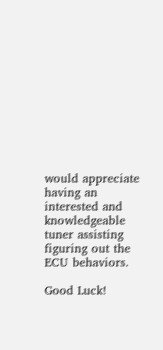would appreciate having an interested and knowledgeable tuner assisting figuring out the ECU behaviors.

Good Luck!